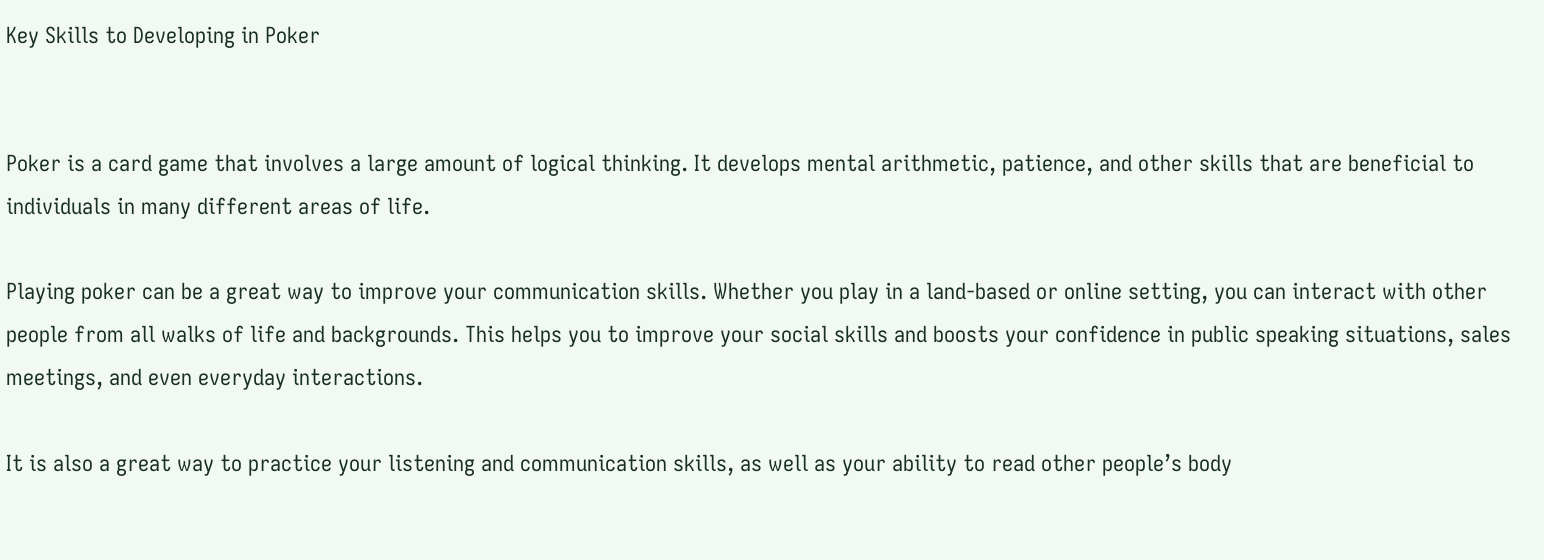Key Skills to Developing in Poker


Poker is a card game that involves a large amount of logical thinking. It develops mental arithmetic, patience, and other skills that are beneficial to individuals in many different areas of life.

Playing poker can be a great way to improve your communication skills. Whether you play in a land-based or online setting, you can interact with other people from all walks of life and backgrounds. This helps you to improve your social skills and boosts your confidence in public speaking situations, sales meetings, and even everyday interactions.

It is also a great way to practice your listening and communication skills, as well as your ability to read other people’s body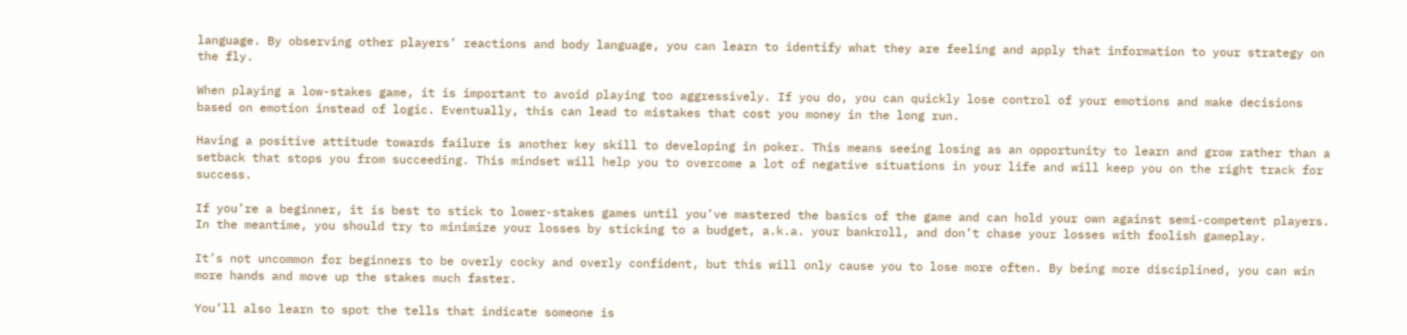language. By observing other players’ reactions and body language, you can learn to identify what they are feeling and apply that information to your strategy on the fly.

When playing a low-stakes game, it is important to avoid playing too aggressively. If you do, you can quickly lose control of your emotions and make decisions based on emotion instead of logic. Eventually, this can lead to mistakes that cost you money in the long run.

Having a positive attitude towards failure is another key skill to developing in poker. This means seeing losing as an opportunity to learn and grow rather than a setback that stops you from succeeding. This mindset will help you to overcome a lot of negative situations in your life and will keep you on the right track for success.

If you’re a beginner, it is best to stick to lower-stakes games until you’ve mastered the basics of the game and can hold your own against semi-competent players. In the meantime, you should try to minimize your losses by sticking to a budget, a.k.a. your bankroll, and don’t chase your losses with foolish gameplay.

It’s not uncommon for beginners to be overly cocky and overly confident, but this will only cause you to lose more often. By being more disciplined, you can win more hands and move up the stakes much faster.

You’ll also learn to spot the tells that indicate someone is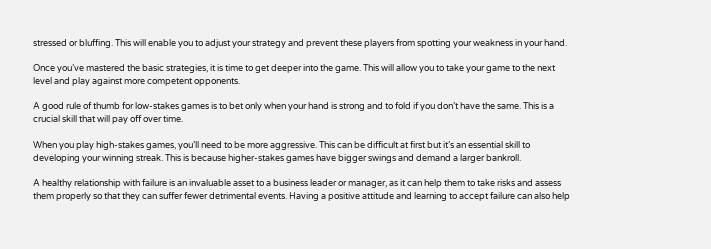stressed or bluffing. This will enable you to adjust your strategy and prevent these players from spotting your weakness in your hand.

Once you’ve mastered the basic strategies, it is time to get deeper into the game. This will allow you to take your game to the next level and play against more competent opponents.

A good rule of thumb for low-stakes games is to bet only when your hand is strong and to fold if you don’t have the same. This is a crucial skill that will pay off over time.

When you play high-stakes games, you’ll need to be more aggressive. This can be difficult at first but it’s an essential skill to developing your winning streak. This is because higher-stakes games have bigger swings and demand a larger bankroll.

A healthy relationship with failure is an invaluable asset to a business leader or manager, as it can help them to take risks and assess them properly so that they can suffer fewer detrimental events. Having a positive attitude and learning to accept failure can also help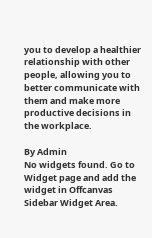you to develop a healthier relationship with other people, allowing you to better communicate with them and make more productive decisions in the workplace.

By Admin
No widgets found. Go to Widget page and add the widget in Offcanvas Sidebar Widget Area.